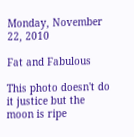Monday, November 22, 2010

Fat and Fabulous

This photo doesn't do it justice but the moon is ripe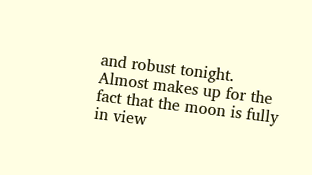and robust tonight. Almost makes up for the fact that the moon is fully in view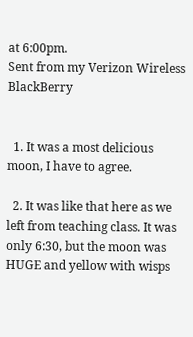at 6:00pm.
Sent from my Verizon Wireless BlackBerry


  1. It was a most delicious moon, I have to agree.

  2. It was like that here as we left from teaching class. It was only 6:30, but the moon was HUGE and yellow with wisps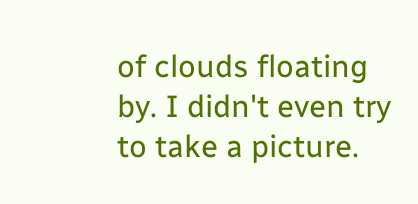of clouds floating by. I didn't even try to take a picture.